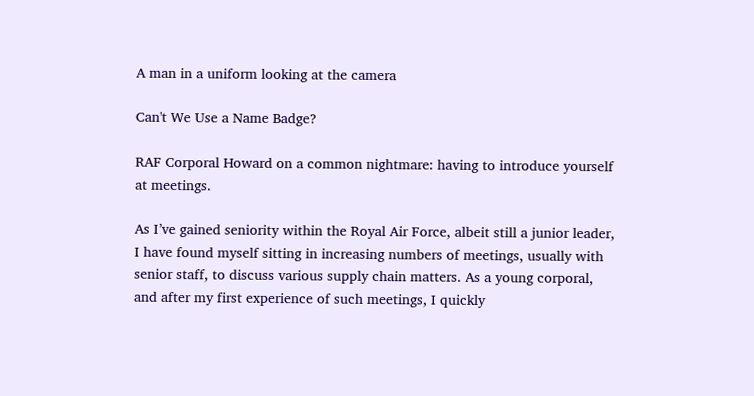A man in a uniform looking at the camera

Can't We Use a Name Badge?

RAF Corporal Howard on a common nightmare: having to introduce yourself at meetings.

As I’ve gained seniority within the Royal Air Force, albeit still a junior leader, I have found myself sitting in increasing numbers of meetings, usually with senior staff, to discuss various supply chain matters. As a young corporal, and after my first experience of such meetings, I quickly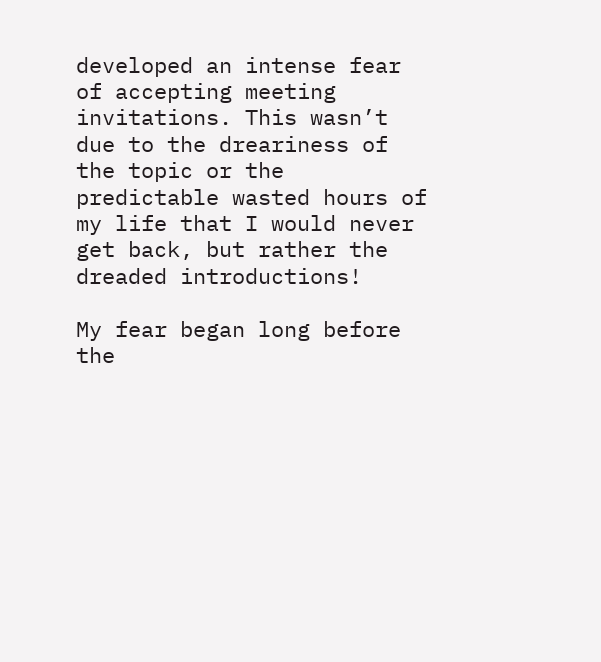developed an intense fear of accepting meeting invitations. This wasn’t due to the dreariness of the topic or the predictable wasted hours of my life that I would never get back, but rather the dreaded introductions!

My fear began long before the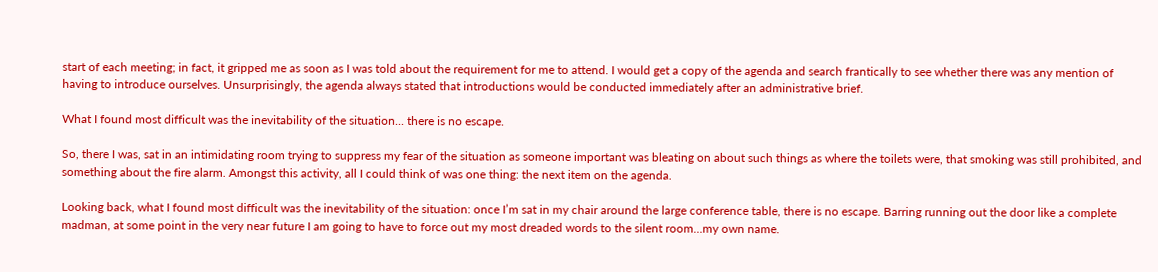start of each meeting; in fact, it gripped me as soon as I was told about the requirement for me to attend. I would get a copy of the agenda and search frantically to see whether there was any mention of having to introduce ourselves. Unsurprisingly, the agenda always stated that introductions would be conducted immediately after an administrative brief.

What I found most difficult was the inevitability of the situation... there is no escape.

So, there I was, sat in an intimidating room trying to suppress my fear of the situation as someone important was bleating on about such things as where the toilets were, that smoking was still prohibited, and something about the fire alarm. Amongst this activity, all I could think of was one thing: the next item on the agenda.

Looking back, what I found most difficult was the inevitability of the situation: once I’m sat in my chair around the large conference table, there is no escape. Barring running out the door like a complete madman, at some point in the very near future I am going to have to force out my most dreaded words to the silent room…my own name.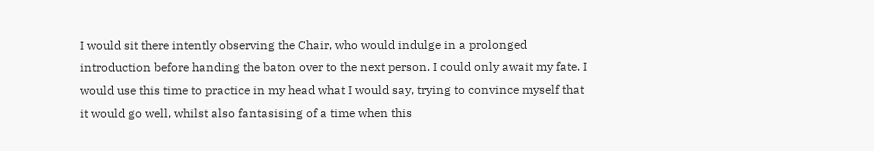I would sit there intently observing the Chair, who would indulge in a prolonged introduction before handing the baton over to the next person. I could only await my fate. I would use this time to practice in my head what I would say, trying to convince myself that it would go well, whilst also fantasising of a time when this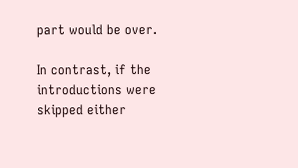part would be over.

In contrast, if the introductions were skipped either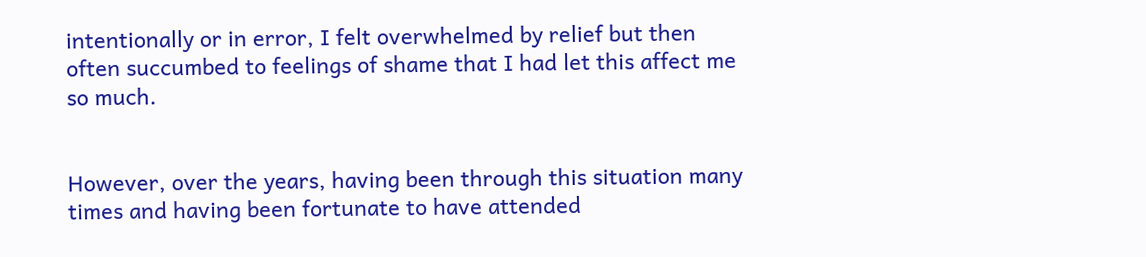intentionally or in error, I felt overwhelmed by relief but then often succumbed to feelings of shame that I had let this affect me so much.


However, over the years, having been through this situation many times and having been fortunate to have attended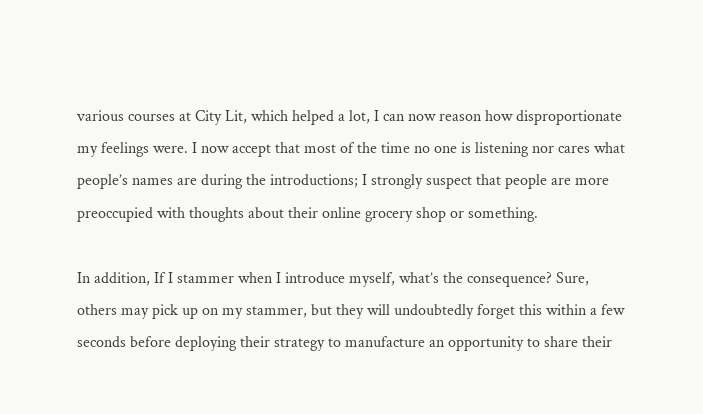various courses at City Lit, which helped a lot, I can now reason how disproportionate my feelings were. I now accept that most of the time no one is listening nor cares what people’s names are during the introductions; I strongly suspect that people are more preoccupied with thoughts about their online grocery shop or something.

In addition, If I stammer when I introduce myself, what’s the consequence? Sure, others may pick up on my stammer, but they will undoubtedly forget this within a few seconds before deploying their strategy to manufacture an opportunity to share their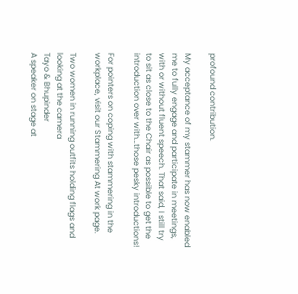profound contribution.

My acceptance of my stammer has now enabled me to fully engage and participate in meetings, with or without fluent speech. That said, I still try to sit as close to the Chair as possible to get the introduction over with…those pesky introductions!

For pointers on coping with stammering in the workplace, visit our Stammering At work page.

Two women in running outfits holding flags and looking at the camera
Tayo & Bhupinder
A speaker on stage at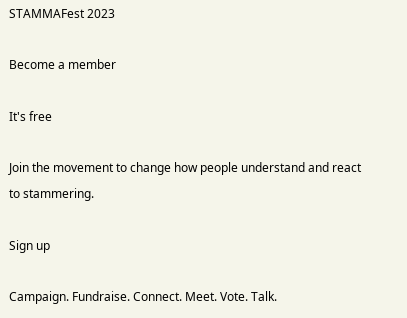STAMMAFest 2023

Become a member

It's free

Join the movement to change how people understand and react to stammering.

Sign up

Campaign. Fundraise. Connect. Meet. Vote. Talk.